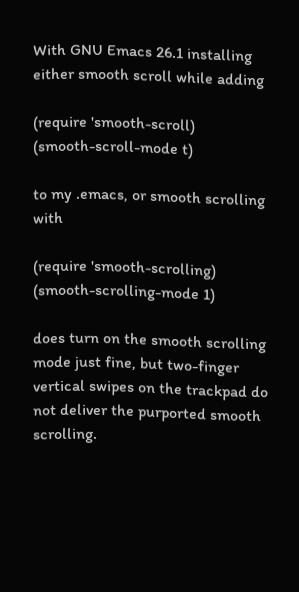With GNU Emacs 26.1 installing either smooth scroll while adding

(require 'smooth-scroll)
(smooth-scroll-mode t)

to my .emacs, or smooth scrolling with

(require 'smooth-scrolling)
(smooth-scrolling-mode 1)

does turn on the smooth scrolling mode just fine, but two-finger vertical swipes on the trackpad do not deliver the purported smooth scrolling.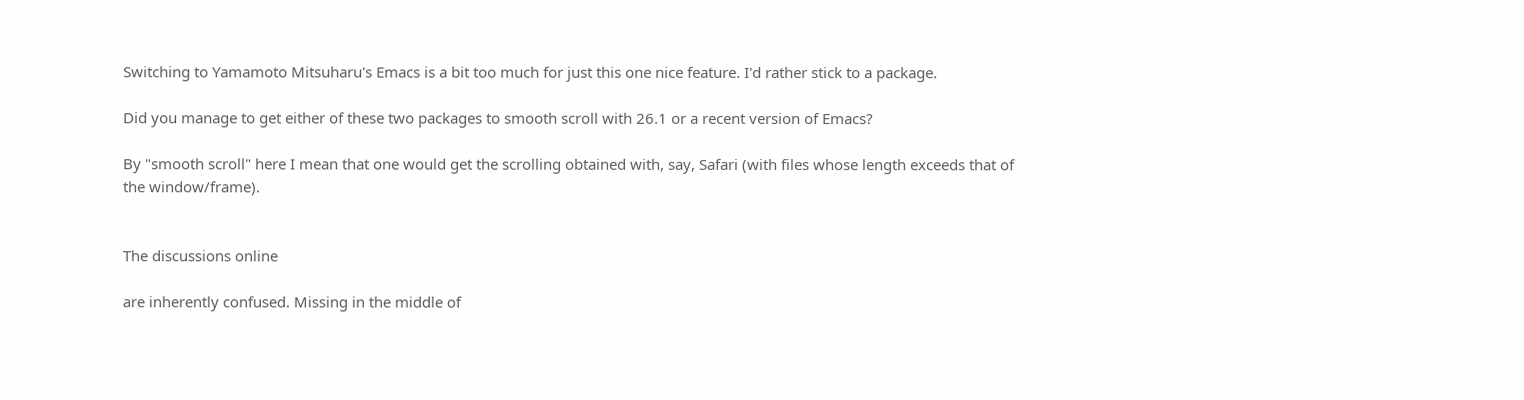Switching to Yamamoto Mitsuharu's Emacs is a bit too much for just this one nice feature. I'd rather stick to a package.

Did you manage to get either of these two packages to smooth scroll with 26.1 or a recent version of Emacs?

By "smooth scroll" here I mean that one would get the scrolling obtained with, say, Safari (with files whose length exceeds that of the window/frame).


The discussions online

are inherently confused. Missing in the middle of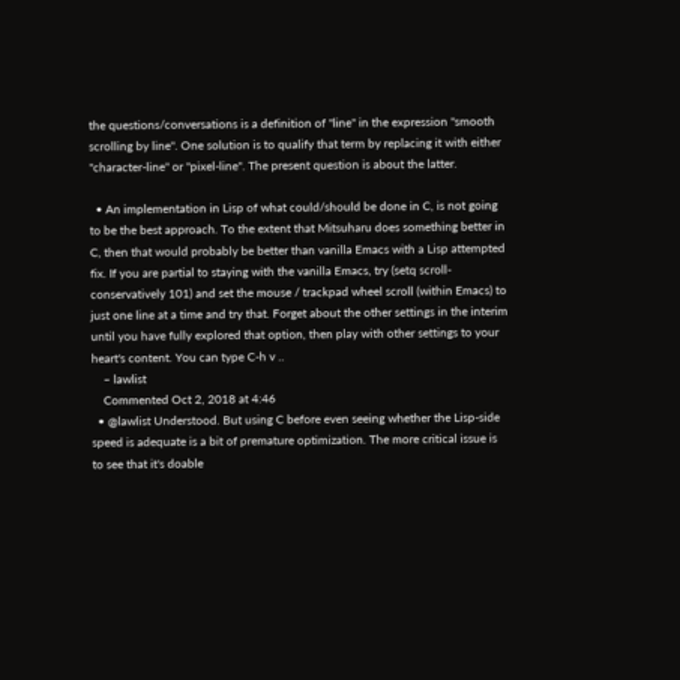the questions/conversations is a definition of "line" in the expression "smooth scrolling by line". One solution is to qualify that term by replacing it with either "character-line" or "pixel-line". The present question is about the latter.

  • An implementation in Lisp of what could/should be done in C, is not going to be the best approach. To the extent that Mitsuharu does something better in C, then that would probably be better than vanilla Emacs with a Lisp attempted fix. If you are partial to staying with the vanilla Emacs, try (setq scroll-conservatively 101) and set the mouse / trackpad wheel scroll (within Emacs) to just one line at a time and try that. Forget about the other settings in the interim until you have fully explored that option, then play with other settings to your heart's content. You can type C-h v ..
    – lawlist
    Commented Oct 2, 2018 at 4:46
  • @lawlist Understood. But using C before even seeing whether the Lisp-side speed is adequate is a bit of premature optimization. The more critical issue is to see that it's doable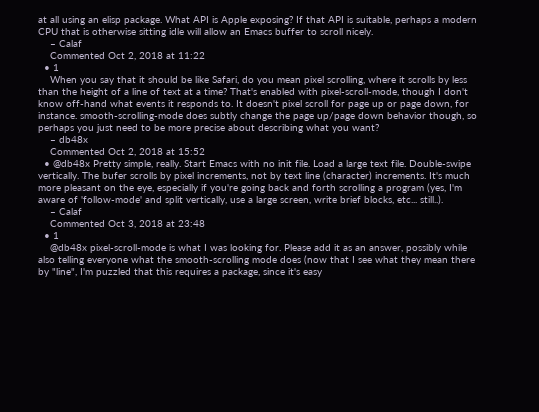at all using an elisp package. What API is Apple exposing? If that API is suitable, perhaps a modern CPU that is otherwise sitting idle will allow an Emacs buffer to scroll nicely.
    – Calaf
    Commented Oct 2, 2018 at 11:22
  • 1
    When you say that it should be like Safari, do you mean pixel scrolling, where it scrolls by less than the height of a line of text at a time? That's enabled with pixel-scroll-mode, though I don't know off-hand what events it responds to. It doesn't pixel scroll for page up or page down, for instance. smooth-scrolling-mode does subtly change the page up/page down behavior though, so perhaps you just need to be more precise about describing what you want?
    – db48x
    Commented Oct 2, 2018 at 15:52
  • @db48x Pretty simple, really. Start Emacs with no init file. Load a large text file. Double-swipe vertically. The bufer scrolls by pixel increments, not by text line (character) increments. It's much more pleasant on the eye, especially if you're going back and forth scrolling a program (yes, I'm aware of 'follow-mode' and split vertically, use a large screen, write brief blocks, etc... still..).
    – Calaf
    Commented Oct 3, 2018 at 23:48
  • 1
    @db48x pixel-scroll-mode is what I was looking for. Please add it as an answer, possibly while also telling everyone what the smooth-scrolling mode does (now that I see what they mean there by "line", I'm puzzled that this requires a package, since it's easy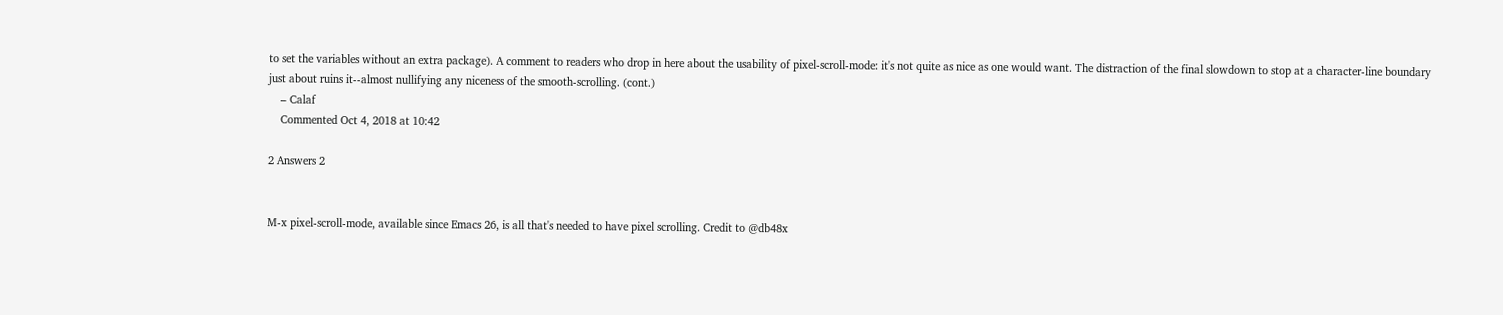to set the variables without an extra package). A comment to readers who drop in here about the usability of pixel-scroll-mode: it's not quite as nice as one would want. The distraction of the final slowdown to stop at a character-line boundary just about ruins it--almost nullifying any niceness of the smooth-scrolling. (cont.)
    – Calaf
    Commented Oct 4, 2018 at 10:42

2 Answers 2


M-x pixel-scroll-mode, available since Emacs 26, is all that's needed to have pixel scrolling. Credit to @db48x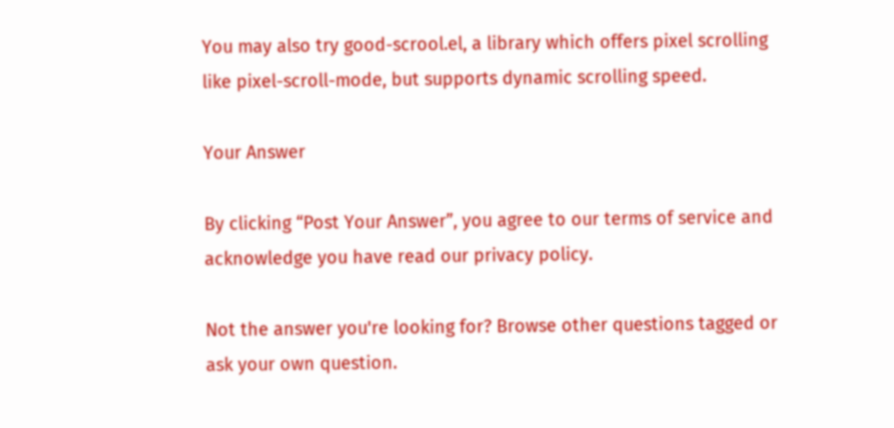You may also try good-scrool.el, a library which offers pixel scrolling like pixel-scroll-mode, but supports dynamic scrolling speed.

Your Answer

By clicking “Post Your Answer”, you agree to our terms of service and acknowledge you have read our privacy policy.

Not the answer you're looking for? Browse other questions tagged or ask your own question.